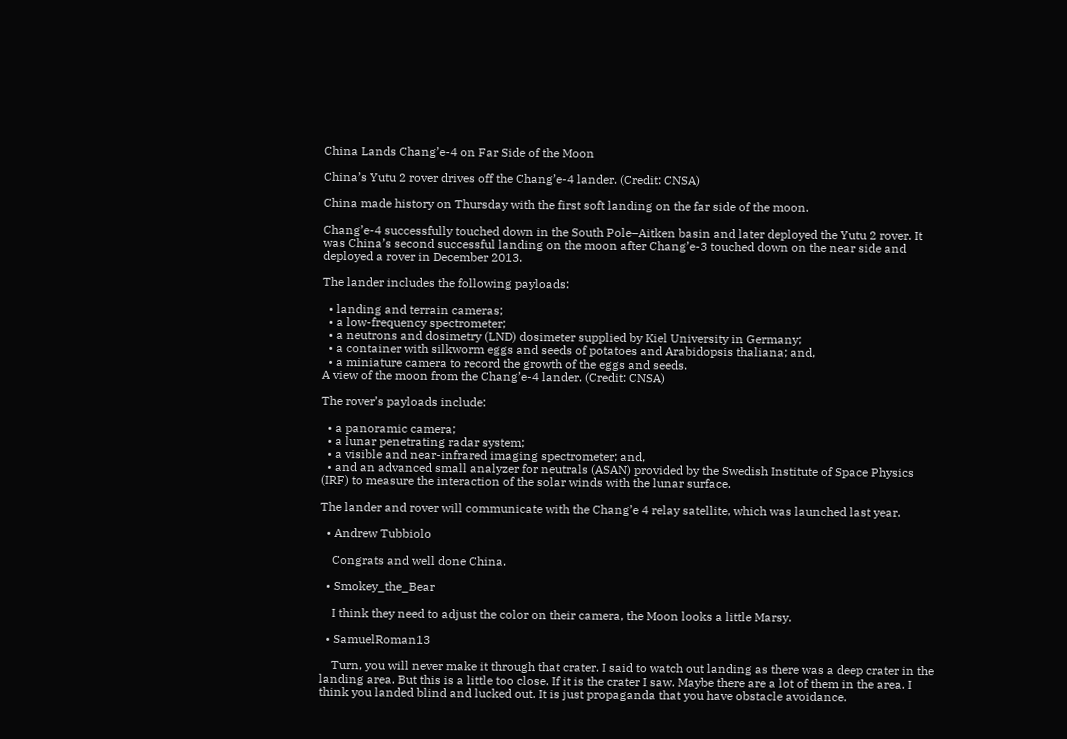China Lands Chang’e-4 on Far Side of the Moon

China’s Yutu 2 rover drives off the Chang’e-4 lander. (Credit: CNSA)

China made history on Thursday with the first soft landing on the far side of the moon.

Chang’e-4 successfully touched down in the South Pole–Aitken basin and later deployed the Yutu 2 rover. It was China’s second successful landing on the moon after Chang’e-3 touched down on the near side and deployed a rover in December 2013.

The lander includes the following payloads:

  • landing and terrain cameras;
  • a low-frequency spectrometer;
  • a neutrons and dosimetry (LND) dosimeter supplied by Kiel University in Germany;
  • a container with silkworm eggs and seeds of potatoes and Arabidopsis thaliana; and,
  • a miniature camera to record the growth of the eggs and seeds.
A view of the moon from the Chang’e-4 lander. (Credit: CNSA)

The rover’s payloads include:

  • a panoramic camera;
  • a lunar penetrating radar system;
  • a visible and near-infrared imaging spectrometer; and,
  • and an advanced small analyzer for neutrals (ASAN) provided by the Swedish Institute of Space Physics (IRF) to measure the interaction of the solar winds with the lunar surface.

The lander and rover will communicate with the Chang’e 4 relay satellite, which was launched last year.

  • Andrew Tubbiolo

    Congrats and well done China.

  • Smokey_the_Bear

    I think they need to adjust the color on their camera, the Moon looks a little Marsy.

  • SamuelRoman13

    Turn, you will never make it through that crater. I said to watch out landing as there was a deep crater in the landing area. But this is a little too close. If it is the crater I saw. Maybe there are a lot of them in the area. I think you landed blind and lucked out. It is just propaganda that you have obstacle avoidance.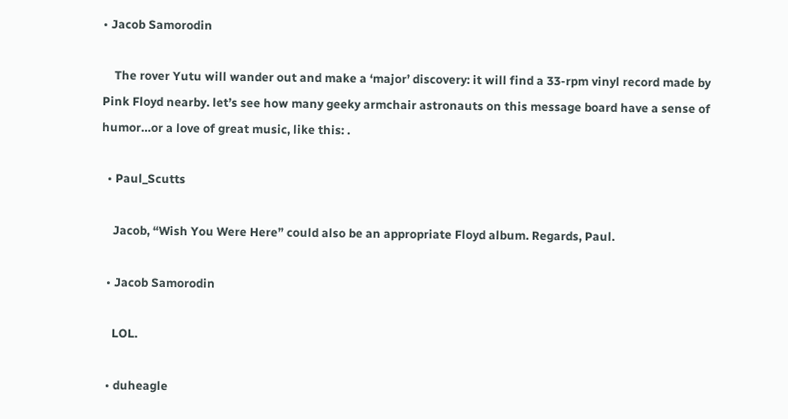• Jacob Samorodin

    The rover Yutu will wander out and make a ‘major’ discovery: it will find a 33-rpm vinyl record made by Pink Floyd nearby. let’s see how many geeky armchair astronauts on this message board have a sense of humor…or a love of great music, like this: .

  • Paul_Scutts

    Jacob, “Wish You Were Here” could also be an appropriate Floyd album. Regards, Paul.

  • Jacob Samorodin

    LOL.

  • duheagle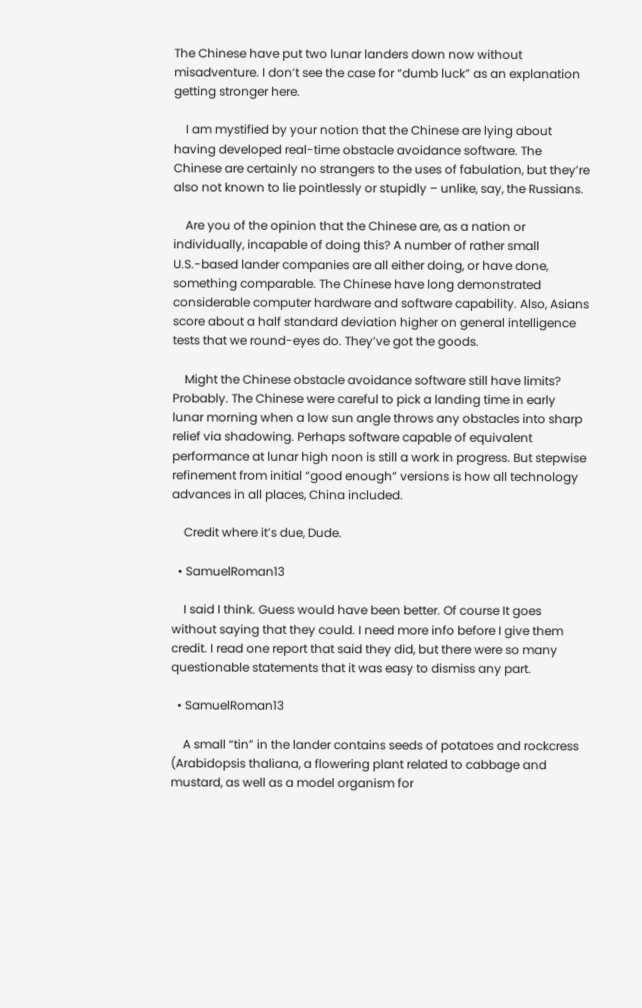The Chinese have put two lunar landers down now without misadventure. I don’t see the case for “dumb luck” as an explanation getting stronger here.

    I am mystified by your notion that the Chinese are lying about having developed real-time obstacle avoidance software. The Chinese are certainly no strangers to the uses of fabulation, but they’re also not known to lie pointlessly or stupidly – unlike, say, the Russians.

    Are you of the opinion that the Chinese are, as a nation or individually, incapable of doing this? A number of rather small U.S.-based lander companies are all either doing, or have done, something comparable. The Chinese have long demonstrated considerable computer hardware and software capability. Also, Asians score about a half standard deviation higher on general intelligence tests that we round-eyes do. They’ve got the goods.

    Might the Chinese obstacle avoidance software still have limits? Probably. The Chinese were careful to pick a landing time in early lunar morning when a low sun angle throws any obstacles into sharp relief via shadowing. Perhaps software capable of equivalent performance at lunar high noon is still a work in progress. But stepwise refinement from initial “good enough” versions is how all technology advances in all places, China included.

    Credit where it’s due, Dude.

  • SamuelRoman13

    I said I think. Guess would have been better. Of course It goes without saying that they could. I need more info before I give them credit. I read one report that said they did, but there were so many questionable statements that it was easy to dismiss any part.

  • SamuelRoman13

    A small “tin” in the lander contains seeds of potatoes and rockcress (Arabidopsis thaliana, a flowering plant related to cabbage and mustard, as well as a model organism for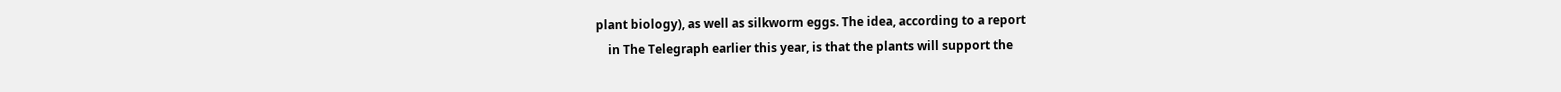plant biology), as well as silkworm eggs. The idea, according to a report
    in The Telegraph earlier this year, is that the plants will support the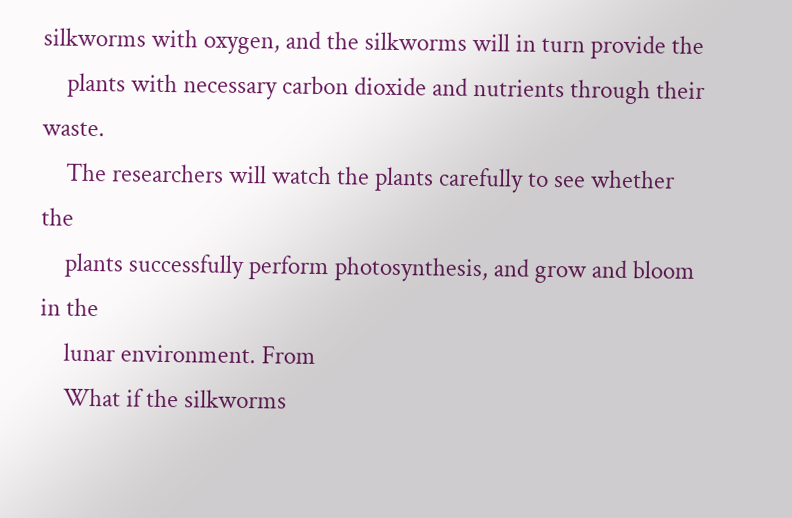silkworms with oxygen, and the silkworms will in turn provide the
    plants with necessary carbon dioxide and nutrients through their waste.
    The researchers will watch the plants carefully to see whether the
    plants successfully perform photosynthesis, and grow and bloom in the
    lunar environment. From
    What if the silkworms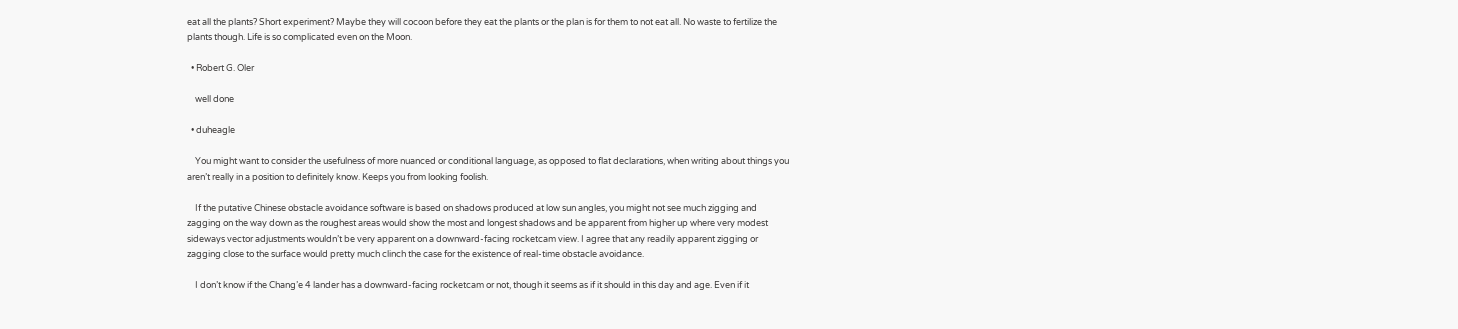eat all the plants? Short experiment? Maybe they will cocoon before they eat the plants or the plan is for them to not eat all. No waste to fertilize the plants though. Life is so complicated even on the Moon.

  • Robert G. Oler

    well done

  • duheagle

    You might want to consider the usefulness of more nuanced or conditional language, as opposed to flat declarations, when writing about things you aren’t really in a position to definitely know. Keeps you from looking foolish.

    If the putative Chinese obstacle avoidance software is based on shadows produced at low sun angles, you might not see much zigging and zagging on the way down as the roughest areas would show the most and longest shadows and be apparent from higher up where very modest sideways vector adjustments wouldn’t be very apparent on a downward-facing rocketcam view. I agree that any readily apparent zigging or zagging close to the surface would pretty much clinch the case for the existence of real-time obstacle avoidance.

    I don’t know if the Chang’e 4 lander has a downward-facing rocketcam or not, though it seems as if it should in this day and age. Even if it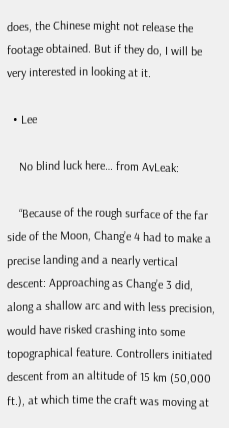does, the Chinese might not release the footage obtained. But if they do, I will be very interested in looking at it.

  • Lee

    No blind luck here… from AvLeak:

    “Because of the rough surface of the far side of the Moon, Chang’e 4 had to make a precise landing and a nearly vertical descent: Approaching as Chang’e 3 did, along a shallow arc and with less precision, would have risked crashing into some topographical feature. Controllers initiated descent from an altitude of 15 km (50,000 ft.), at which time the craft was moving at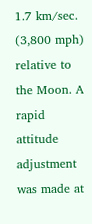1.7 km/sec. (3,800 mph) relative to the Moon. A rapid attitude adjustment was made at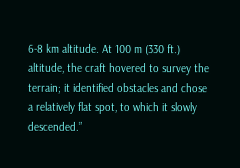6-8 km altitude. At 100 m (330 ft.) altitude, the craft hovered to survey the terrain; it identified obstacles and chose a relatively flat spot, to which it slowly descended.”